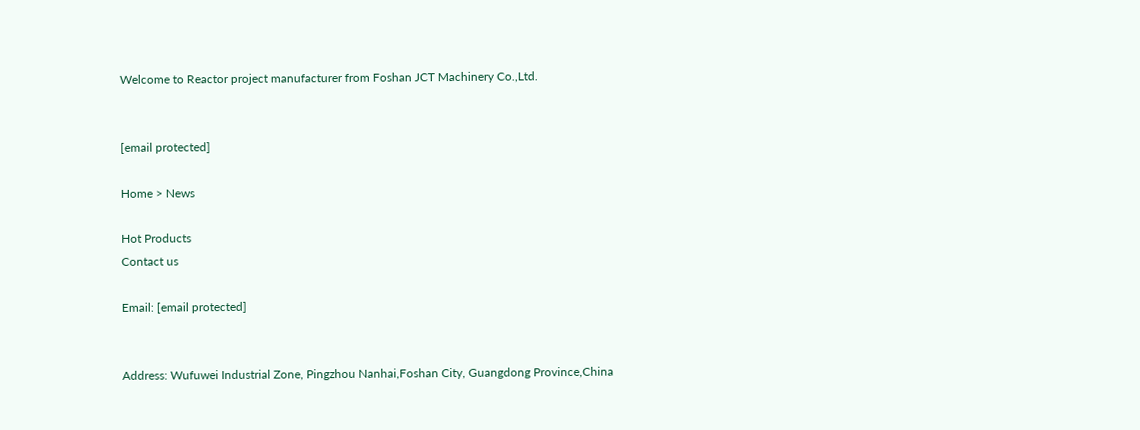Welcome to Reactor project manufacturer from Foshan JCT Machinery Co.,Ltd.


[email protected]

Home > News

Hot Products
Contact us

Email: [email protected]


Address: Wufuwei Industrial Zone, Pingzhou Nanhai,Foshan City, Guangdong Province,China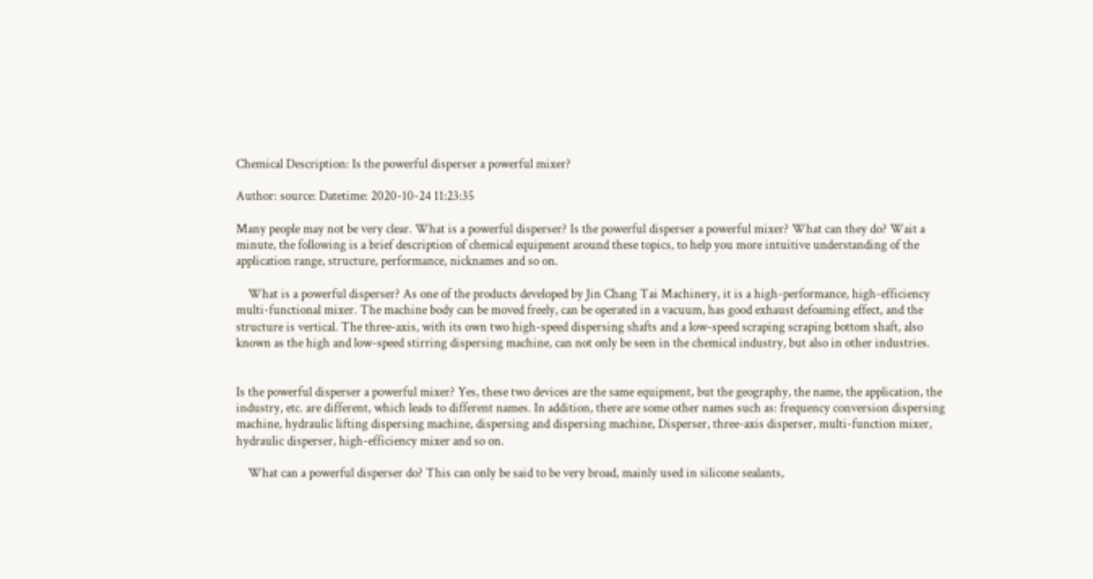Chemical Description: Is the powerful disperser a powerful mixer?

Author: source: Datetime: 2020-10-24 11:23:35

Many people may not be very clear. What is a powerful disperser? Is the powerful disperser a powerful mixer? What can they do? Wait a minute, the following is a brief description of chemical equipment around these topics, to help you more intuitive understanding of the application range, structure, performance, nicknames and so on.

    What is a powerful disperser? As one of the products developed by Jin Chang Tai Machinery, it is a high-performance, high-efficiency multi-functional mixer. The machine body can be moved freely, can be operated in a vacuum, has good exhaust defoaming effect, and the structure is vertical. The three-axis, with its own two high-speed dispersing shafts and a low-speed scraping scraping bottom shaft, also known as the high and low-speed stirring dispersing machine, can not only be seen in the chemical industry, but also in other industries.


Is the powerful disperser a powerful mixer? Yes, these two devices are the same equipment, but the geography, the name, the application, the industry, etc. are different, which leads to different names. In addition, there are some other names such as: frequency conversion dispersing machine, hydraulic lifting dispersing machine, dispersing and dispersing machine, Disperser, three-axis disperser, multi-function mixer, hydraulic disperser, high-efficiency mixer and so on.

    What can a powerful disperser do? This can only be said to be very broad, mainly used in silicone sealants,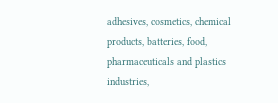adhesives, cosmetics, chemical products, batteries, food, pharmaceuticals and plastics industries,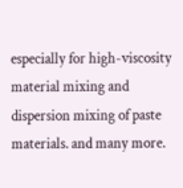especially for high-viscosity material mixing and dispersion mixing of paste materials. and many more.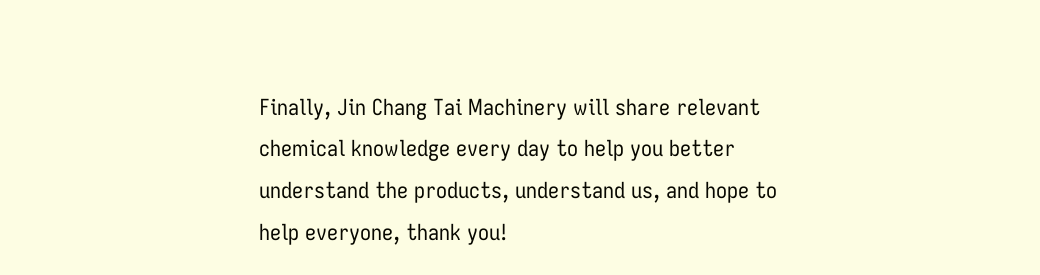Finally, Jin Chang Tai Machinery will share relevant chemical knowledge every day to help you better understand the products, understand us, and hope to help everyone, thank you!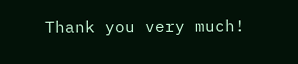Thank you very much!